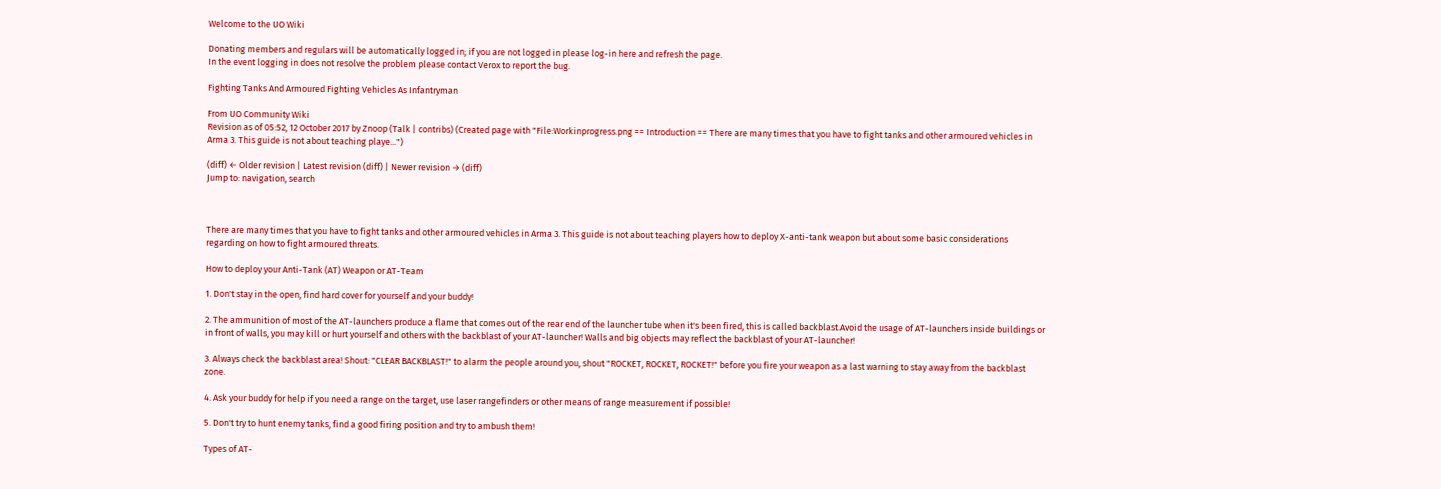Welcome to the UO Wiki

Donating members and regulars will be automatically logged in; if you are not logged in please log-in here and refresh the page.
In the event logging in does not resolve the problem please contact Verox to report the bug.

Fighting Tanks And Armoured Fighting Vehicles As Infantryman

From UO Community Wiki
Revision as of 05:52, 12 October 2017 by Znoop (Talk | contribs) (Created page with "File:Workinprogress.png == Introduction == There are many times that you have to fight tanks and other armoured vehicles in Arma 3. This guide is not about teaching playe...")

(diff) ← Older revision | Latest revision (diff) | Newer revision → (diff)
Jump to: navigation, search



There are many times that you have to fight tanks and other armoured vehicles in Arma 3. This guide is not about teaching players how to deploy X-anti-tank weapon but about some basic considerations regarding on how to fight armoured threats.

How to deploy your Anti-Tank (AT) Weapon or AT-Team

1. Don't stay in the open, find hard cover for yourself and your buddy!

2. The ammunition of most of the AT-launchers produce a flame that comes out of the rear end of the launcher tube when it's been fired, this is called backblast.Avoid the usage of AT-launchers inside buildings or in front of walls, you may kill or hurt yourself and others with the backblast of your AT-launcher! Walls and big objects may reflect the backblast of your AT-launcher!

3. Always check the backblast area! Shout: "CLEAR BACKBLAST!" to alarm the people around you, shout "ROCKET, ROCKET, ROCKET!" before you fire your weapon as a last warning to stay away from the backblast zone.

4. Ask your buddy for help if you need a range on the target, use laser rangefinders or other means of range measurement if possible!

5. Don't try to hunt enemy tanks, find a good firing position and try to ambush them!

Types of AT-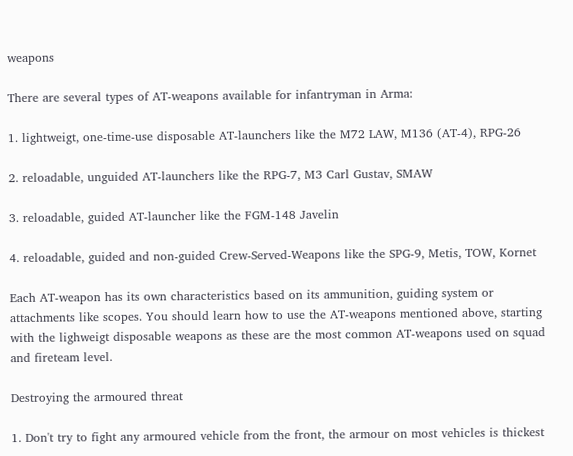weapons

There are several types of AT-weapons available for infantryman in Arma:

1. lightweigt, one-time-use disposable AT-launchers like the M72 LAW, M136 (AT-4), RPG-26

2. reloadable, unguided AT-launchers like the RPG-7, M3 Carl Gustav, SMAW

3. reloadable, guided AT-launcher like the FGM-148 Javelin

4. reloadable, guided and non-guided Crew-Served-Weapons like the SPG-9, Metis, TOW, Kornet

Each AT-weapon has its own characteristics based on its ammunition, guiding system or attachments like scopes. You should learn how to use the AT-weapons mentioned above, starting with the lighweigt disposable weapons as these are the most common AT-weapons used on squad and fireteam level.

Destroying the armoured threat

1. Don't try to fight any armoured vehicle from the front, the armour on most vehicles is thickest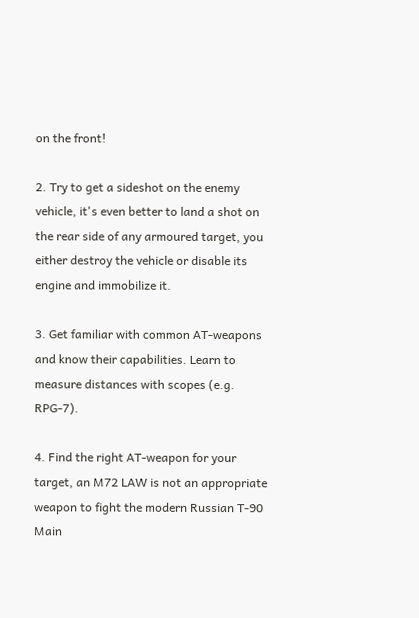on the front!

2. Try to get a sideshot on the enemy vehicle, it's even better to land a shot on the rear side of any armoured target, you either destroy the vehicle or disable its engine and immobilize it.

3. Get familiar with common AT-weapons and know their capabilities. Learn to measure distances with scopes (e.g. RPG-7).

4. Find the right AT-weapon for your target, an M72 LAW is not an appropriate weapon to fight the modern Russian T-90 Main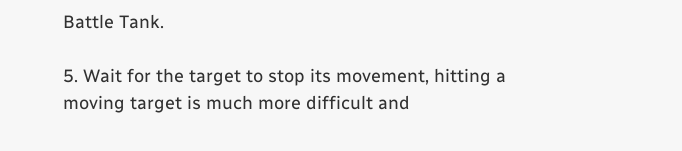Battle Tank.

5. Wait for the target to stop its movement, hitting a moving target is much more difficult and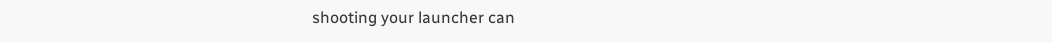shooting your launcher can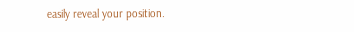easily reveal your position.